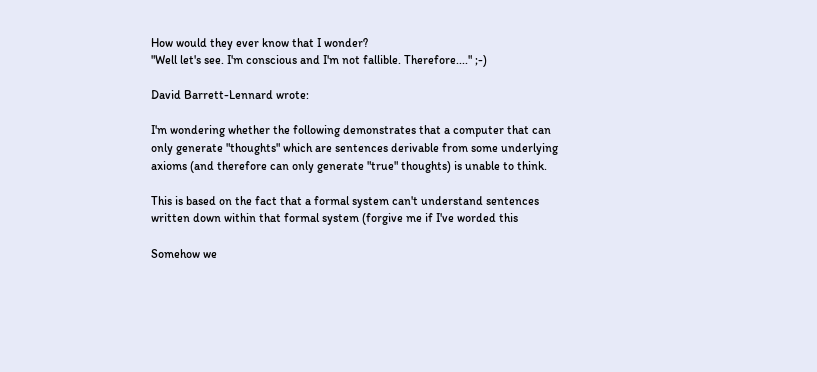How would they ever know that I wonder?
"Well let's see. I'm conscious and I'm not fallible. Therefore...." ;-)

David Barrett-Lennard wrote:

I'm wondering whether the following demonstrates that a computer that can
only generate "thoughts" which are sentences derivable from some underlying
axioms (and therefore can only generate "true" thoughts) is unable to think.

This is based on the fact that a formal system can't understand sentences
written down within that formal system (forgive me if I've worded this

Somehow we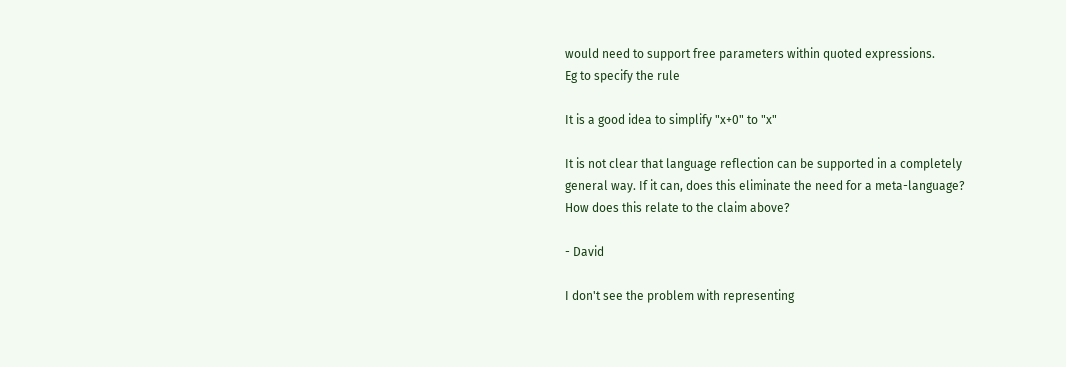would need to support free parameters within quoted expressions.
Eg to specify the rule

It is a good idea to simplify "x+0" to "x"

It is not clear that language reflection can be supported in a completely
general way. If it can, does this eliminate the need for a meta-language?
How does this relate to the claim above?

- David

I don't see the problem with representing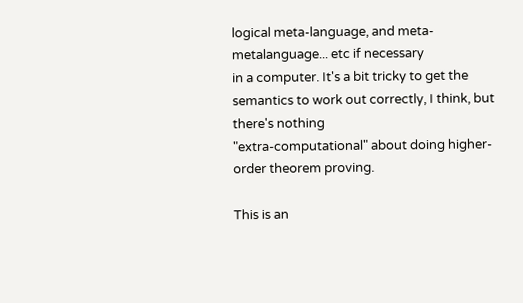logical meta-language, and meta-metalanguage... etc if necessary
in a computer. It's a bit tricky to get the semantics to work out correctly, I think, but there's nothing
"extra-computational" about doing higher-order theorem proving.

This is an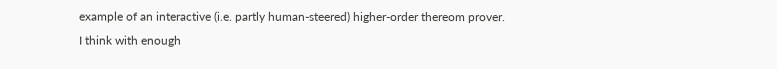example of an interactive (i.e. partly human-steered) higher-order thereom prover.
I think with enough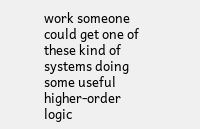work someone could get one of these kind of systems doing some useful higher-order
logic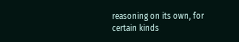reasoning on its own, for certain kinds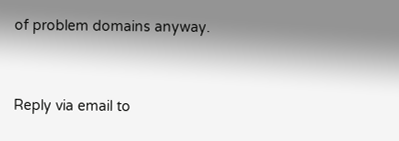of problem domains anyway.


Reply via email to